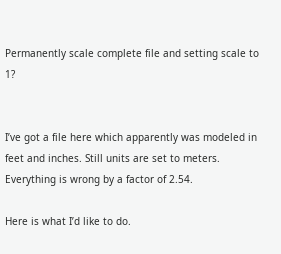Permanently scale complete file and setting scale to 1?


I’ve got a file here which apparently was modeled in feet and inches. Still units are set to meters.
Everything is wrong by a factor of 2.54.

Here is what I’d like to do.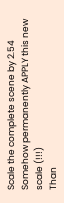Scale the complete scene by 2.54
Somehow permanently APPLY this new scale (!!!)
Than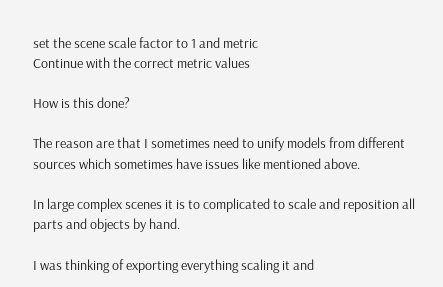set the scene scale factor to 1 and metric
Continue with the correct metric values

How is this done?

The reason are that I sometimes need to unify models from different sources which sometimes have issues like mentioned above.

In large complex scenes it is to complicated to scale and reposition all parts and objects by hand.

I was thinking of exporting everything scaling it and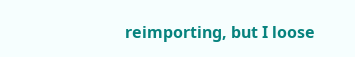reimporting, but I loose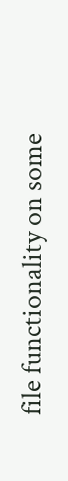file functionality on some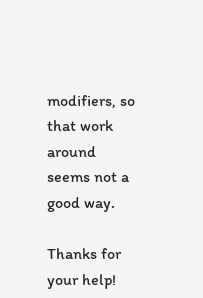modifiers, so that work around seems not a good way.

Thanks for your help!